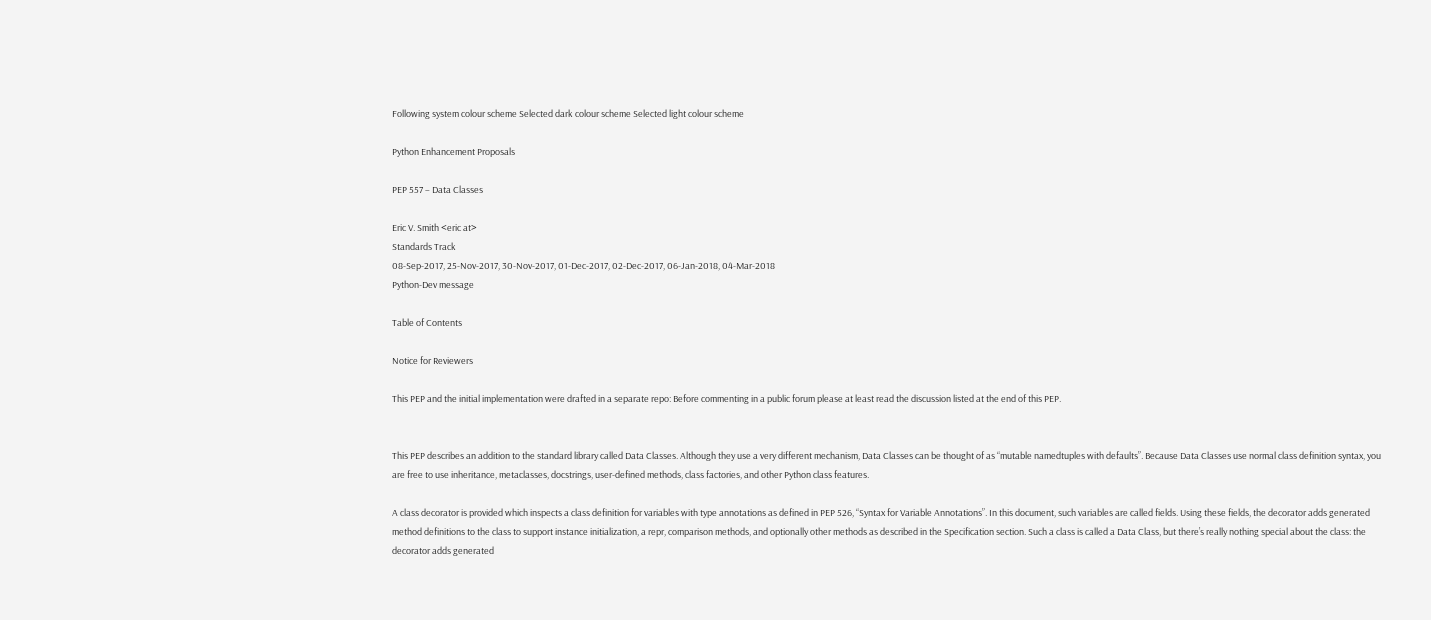Following system colour scheme Selected dark colour scheme Selected light colour scheme

Python Enhancement Proposals

PEP 557 – Data Classes

Eric V. Smith <eric at>
Standards Track
08-Sep-2017, 25-Nov-2017, 30-Nov-2017, 01-Dec-2017, 02-Dec-2017, 06-Jan-2018, 04-Mar-2018
Python-Dev message

Table of Contents

Notice for Reviewers

This PEP and the initial implementation were drafted in a separate repo: Before commenting in a public forum please at least read the discussion listed at the end of this PEP.


This PEP describes an addition to the standard library called Data Classes. Although they use a very different mechanism, Data Classes can be thought of as “mutable namedtuples with defaults”. Because Data Classes use normal class definition syntax, you are free to use inheritance, metaclasses, docstrings, user-defined methods, class factories, and other Python class features.

A class decorator is provided which inspects a class definition for variables with type annotations as defined in PEP 526, “Syntax for Variable Annotations”. In this document, such variables are called fields. Using these fields, the decorator adds generated method definitions to the class to support instance initialization, a repr, comparison methods, and optionally other methods as described in the Specification section. Such a class is called a Data Class, but there’s really nothing special about the class: the decorator adds generated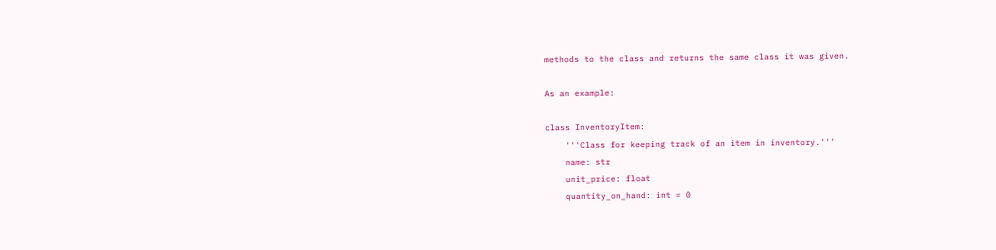methods to the class and returns the same class it was given.

As an example:

class InventoryItem:
    '''Class for keeping track of an item in inventory.'''
    name: str
    unit_price: float
    quantity_on_hand: int = 0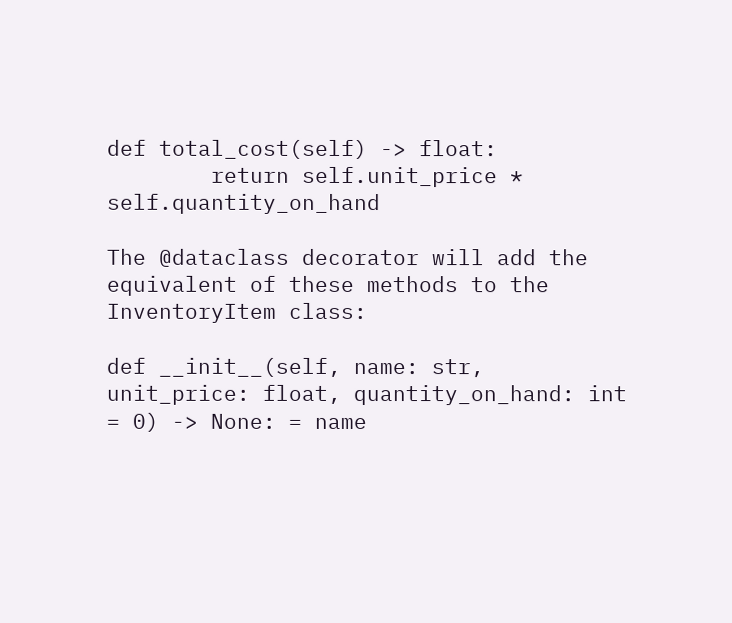def total_cost(self) -> float:
        return self.unit_price * self.quantity_on_hand

The @dataclass decorator will add the equivalent of these methods to the InventoryItem class:

def __init__(self, name: str, unit_price: float, quantity_on_hand: int = 0) -> None: = name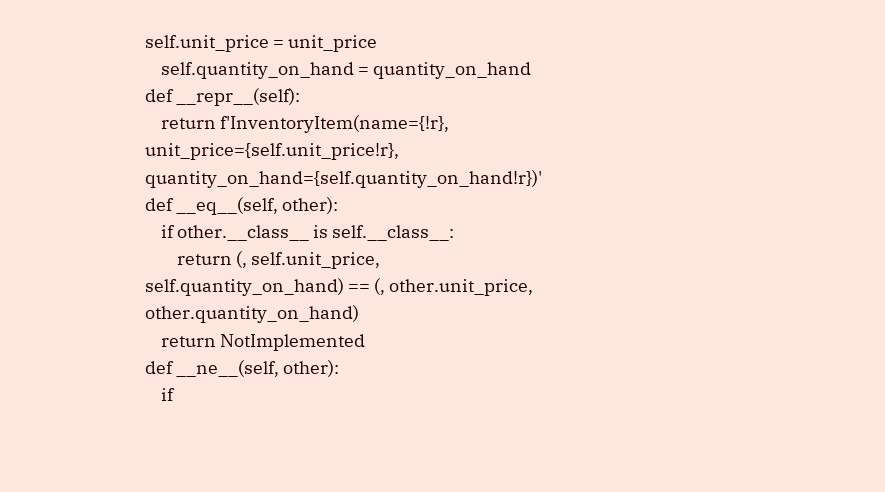self.unit_price = unit_price
    self.quantity_on_hand = quantity_on_hand
def __repr__(self):
    return f'InventoryItem(name={!r}, unit_price={self.unit_price!r}, quantity_on_hand={self.quantity_on_hand!r})'
def __eq__(self, other):
    if other.__class__ is self.__class__:
        return (, self.unit_price, self.quantity_on_hand) == (, other.unit_price, other.quantity_on_hand)
    return NotImplemented
def __ne__(self, other):
    if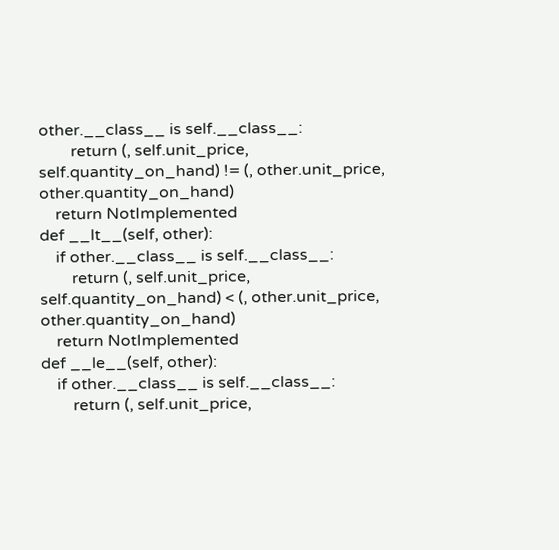other.__class__ is self.__class__:
        return (, self.unit_price, self.quantity_on_hand) != (, other.unit_price, other.quantity_on_hand)
    return NotImplemented
def __lt__(self, other):
    if other.__class__ is self.__class__:
        return (, self.unit_price, self.quantity_on_hand) < (, other.unit_price, other.quantity_on_hand)
    return NotImplemented
def __le__(self, other):
    if other.__class__ is self.__class__:
        return (, self.unit_price,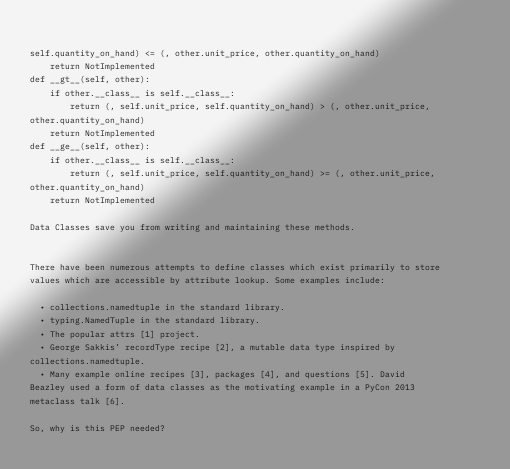self.quantity_on_hand) <= (, other.unit_price, other.quantity_on_hand)
    return NotImplemented
def __gt__(self, other):
    if other.__class__ is self.__class__:
        return (, self.unit_price, self.quantity_on_hand) > (, other.unit_price, other.quantity_on_hand)
    return NotImplemented
def __ge__(self, other):
    if other.__class__ is self.__class__:
        return (, self.unit_price, self.quantity_on_hand) >= (, other.unit_price, other.quantity_on_hand)
    return NotImplemented

Data Classes save you from writing and maintaining these methods.


There have been numerous attempts to define classes which exist primarily to store values which are accessible by attribute lookup. Some examples include:

  • collections.namedtuple in the standard library.
  • typing.NamedTuple in the standard library.
  • The popular attrs [1] project.
  • George Sakkis’ recordType recipe [2], a mutable data type inspired by collections.namedtuple.
  • Many example online recipes [3], packages [4], and questions [5]. David Beazley used a form of data classes as the motivating example in a PyCon 2013 metaclass talk [6].

So, why is this PEP needed?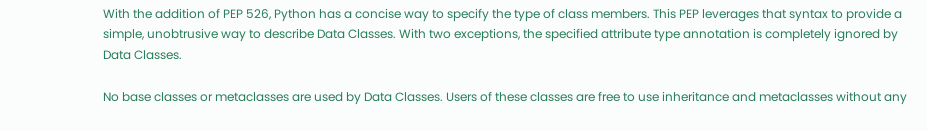With the addition of PEP 526, Python has a concise way to specify the type of class members. This PEP leverages that syntax to provide a simple, unobtrusive way to describe Data Classes. With two exceptions, the specified attribute type annotation is completely ignored by Data Classes.

No base classes or metaclasses are used by Data Classes. Users of these classes are free to use inheritance and metaclasses without any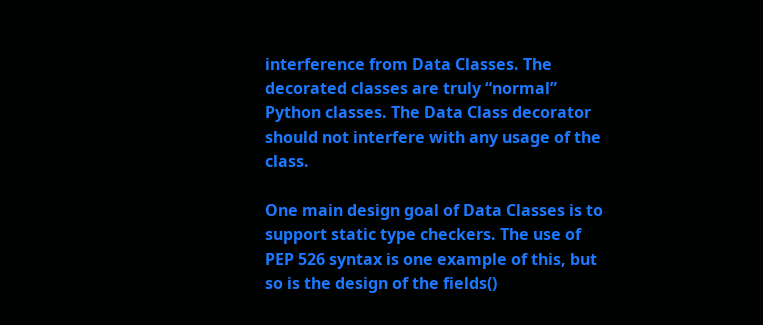interference from Data Classes. The decorated classes are truly “normal” Python classes. The Data Class decorator should not interfere with any usage of the class.

One main design goal of Data Classes is to support static type checkers. The use of PEP 526 syntax is one example of this, but so is the design of the fields()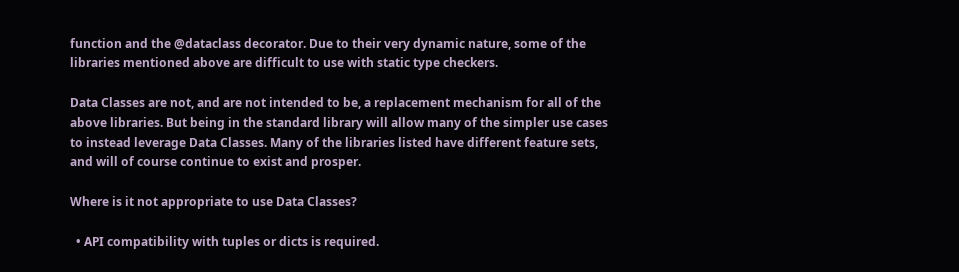function and the @dataclass decorator. Due to their very dynamic nature, some of the libraries mentioned above are difficult to use with static type checkers.

Data Classes are not, and are not intended to be, a replacement mechanism for all of the above libraries. But being in the standard library will allow many of the simpler use cases to instead leverage Data Classes. Many of the libraries listed have different feature sets, and will of course continue to exist and prosper.

Where is it not appropriate to use Data Classes?

  • API compatibility with tuples or dicts is required.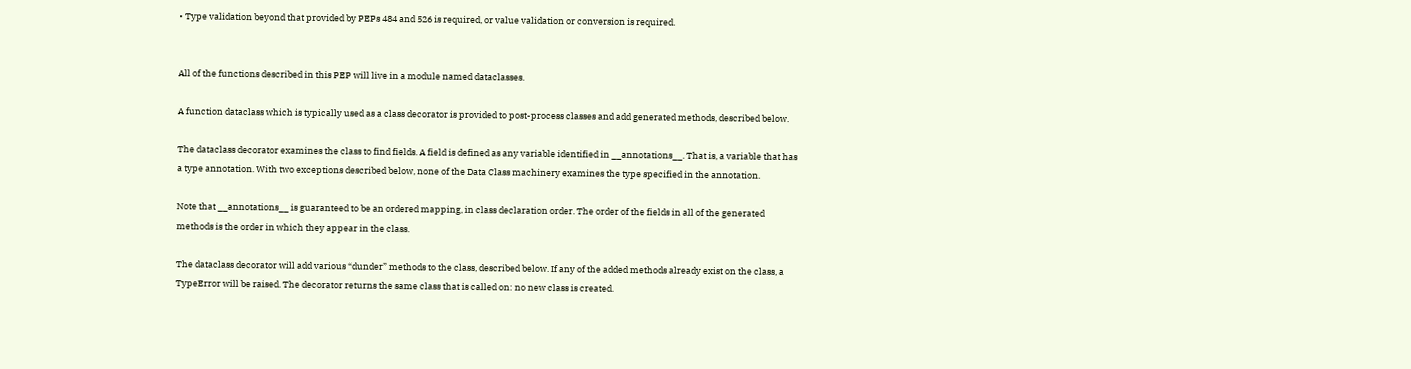• Type validation beyond that provided by PEPs 484 and 526 is required, or value validation or conversion is required.


All of the functions described in this PEP will live in a module named dataclasses.

A function dataclass which is typically used as a class decorator is provided to post-process classes and add generated methods, described below.

The dataclass decorator examines the class to find fields. A field is defined as any variable identified in __annotations__. That is, a variable that has a type annotation. With two exceptions described below, none of the Data Class machinery examines the type specified in the annotation.

Note that __annotations__ is guaranteed to be an ordered mapping, in class declaration order. The order of the fields in all of the generated methods is the order in which they appear in the class.

The dataclass decorator will add various “dunder” methods to the class, described below. If any of the added methods already exist on the class, a TypeError will be raised. The decorator returns the same class that is called on: no new class is created.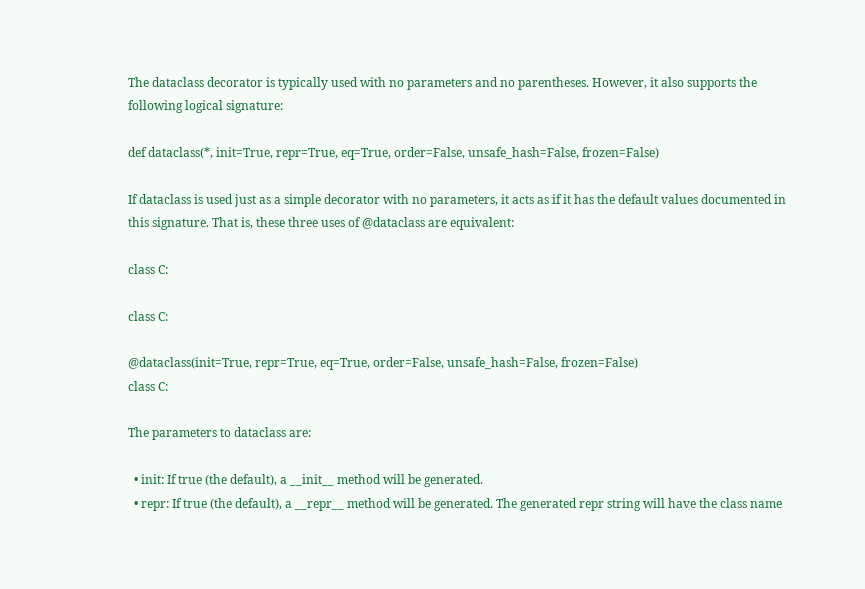The dataclass decorator is typically used with no parameters and no parentheses. However, it also supports the following logical signature:

def dataclass(*, init=True, repr=True, eq=True, order=False, unsafe_hash=False, frozen=False)

If dataclass is used just as a simple decorator with no parameters, it acts as if it has the default values documented in this signature. That is, these three uses of @dataclass are equivalent:

class C:

class C:

@dataclass(init=True, repr=True, eq=True, order=False, unsafe_hash=False, frozen=False)
class C:

The parameters to dataclass are:

  • init: If true (the default), a __init__ method will be generated.
  • repr: If true (the default), a __repr__ method will be generated. The generated repr string will have the class name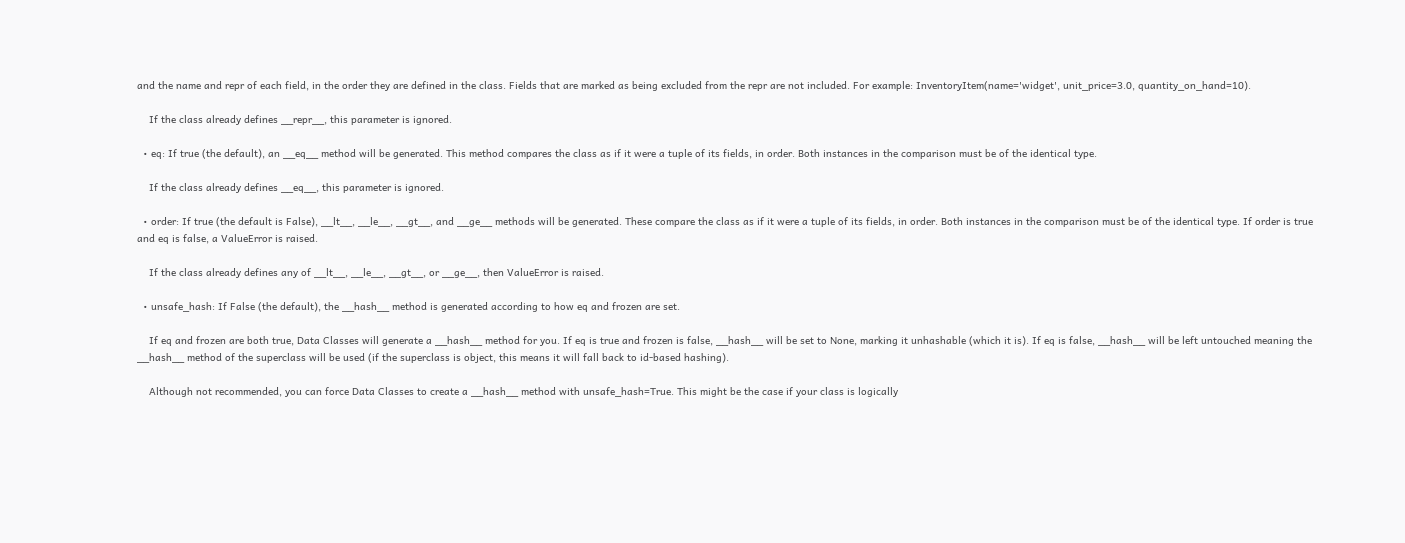and the name and repr of each field, in the order they are defined in the class. Fields that are marked as being excluded from the repr are not included. For example: InventoryItem(name='widget', unit_price=3.0, quantity_on_hand=10).

    If the class already defines __repr__, this parameter is ignored.

  • eq: If true (the default), an __eq__ method will be generated. This method compares the class as if it were a tuple of its fields, in order. Both instances in the comparison must be of the identical type.

    If the class already defines __eq__, this parameter is ignored.

  • order: If true (the default is False), __lt__, __le__, __gt__, and __ge__ methods will be generated. These compare the class as if it were a tuple of its fields, in order. Both instances in the comparison must be of the identical type. If order is true and eq is false, a ValueError is raised.

    If the class already defines any of __lt__, __le__, __gt__, or __ge__, then ValueError is raised.

  • unsafe_hash: If False (the default), the __hash__ method is generated according to how eq and frozen are set.

    If eq and frozen are both true, Data Classes will generate a __hash__ method for you. If eq is true and frozen is false, __hash__ will be set to None, marking it unhashable (which it is). If eq is false, __hash__ will be left untouched meaning the __hash__ method of the superclass will be used (if the superclass is object, this means it will fall back to id-based hashing).

    Although not recommended, you can force Data Classes to create a __hash__ method with unsafe_hash=True. This might be the case if your class is logically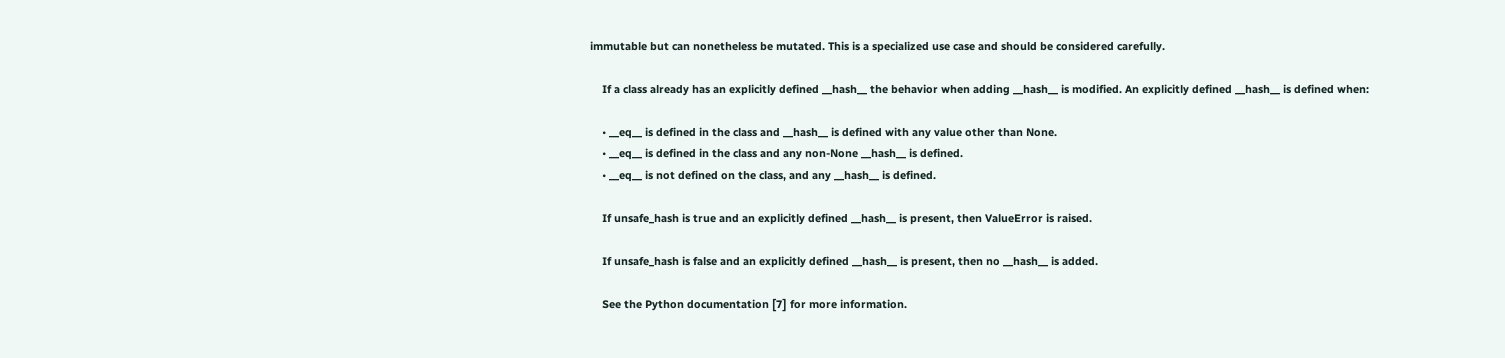immutable but can nonetheless be mutated. This is a specialized use case and should be considered carefully.

    If a class already has an explicitly defined __hash__ the behavior when adding __hash__ is modified. An explicitly defined __hash__ is defined when:

    • __eq__ is defined in the class and __hash__ is defined with any value other than None.
    • __eq__ is defined in the class and any non-None __hash__ is defined.
    • __eq__ is not defined on the class, and any __hash__ is defined.

    If unsafe_hash is true and an explicitly defined __hash__ is present, then ValueError is raised.

    If unsafe_hash is false and an explicitly defined __hash__ is present, then no __hash__ is added.

    See the Python documentation [7] for more information.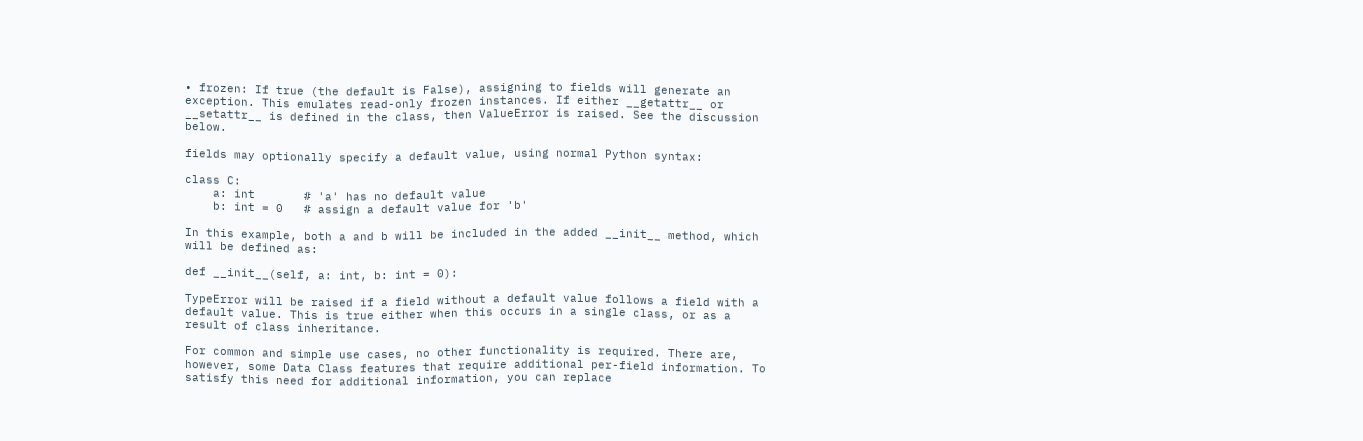• frozen: If true (the default is False), assigning to fields will generate an exception. This emulates read-only frozen instances. If either __getattr__ or __setattr__ is defined in the class, then ValueError is raised. See the discussion below.

fields may optionally specify a default value, using normal Python syntax:

class C:
    a: int       # 'a' has no default value
    b: int = 0   # assign a default value for 'b'

In this example, both a and b will be included in the added __init__ method, which will be defined as:

def __init__(self, a: int, b: int = 0):

TypeError will be raised if a field without a default value follows a field with a default value. This is true either when this occurs in a single class, or as a result of class inheritance.

For common and simple use cases, no other functionality is required. There are, however, some Data Class features that require additional per-field information. To satisfy this need for additional information, you can replace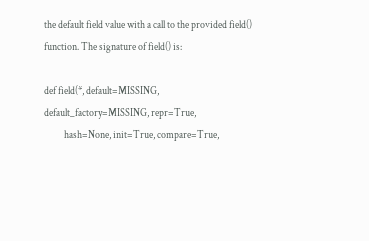the default field value with a call to the provided field() function. The signature of field() is:

def field(*, default=MISSING, default_factory=MISSING, repr=True,
          hash=None, init=True, compare=True,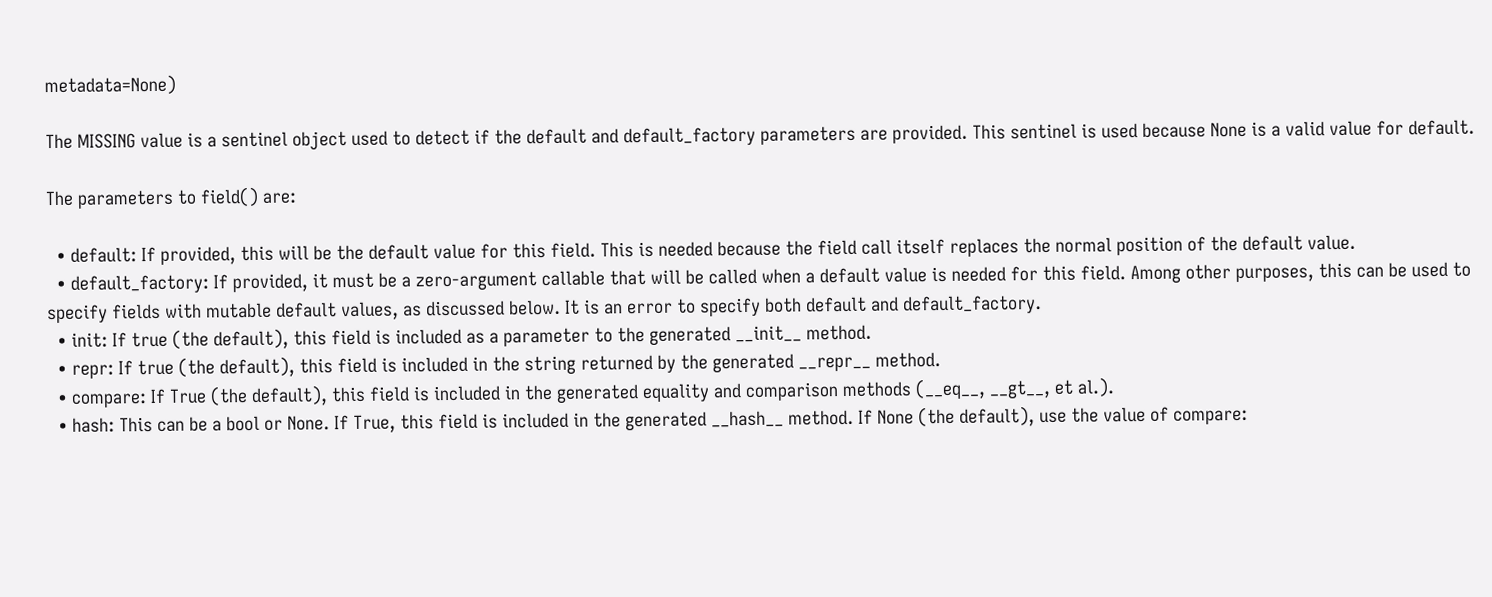metadata=None)

The MISSING value is a sentinel object used to detect if the default and default_factory parameters are provided. This sentinel is used because None is a valid value for default.

The parameters to field() are:

  • default: If provided, this will be the default value for this field. This is needed because the field call itself replaces the normal position of the default value.
  • default_factory: If provided, it must be a zero-argument callable that will be called when a default value is needed for this field. Among other purposes, this can be used to specify fields with mutable default values, as discussed below. It is an error to specify both default and default_factory.
  • init: If true (the default), this field is included as a parameter to the generated __init__ method.
  • repr: If true (the default), this field is included in the string returned by the generated __repr__ method.
  • compare: If True (the default), this field is included in the generated equality and comparison methods (__eq__, __gt__, et al.).
  • hash: This can be a bool or None. If True, this field is included in the generated __hash__ method. If None (the default), use the value of compare: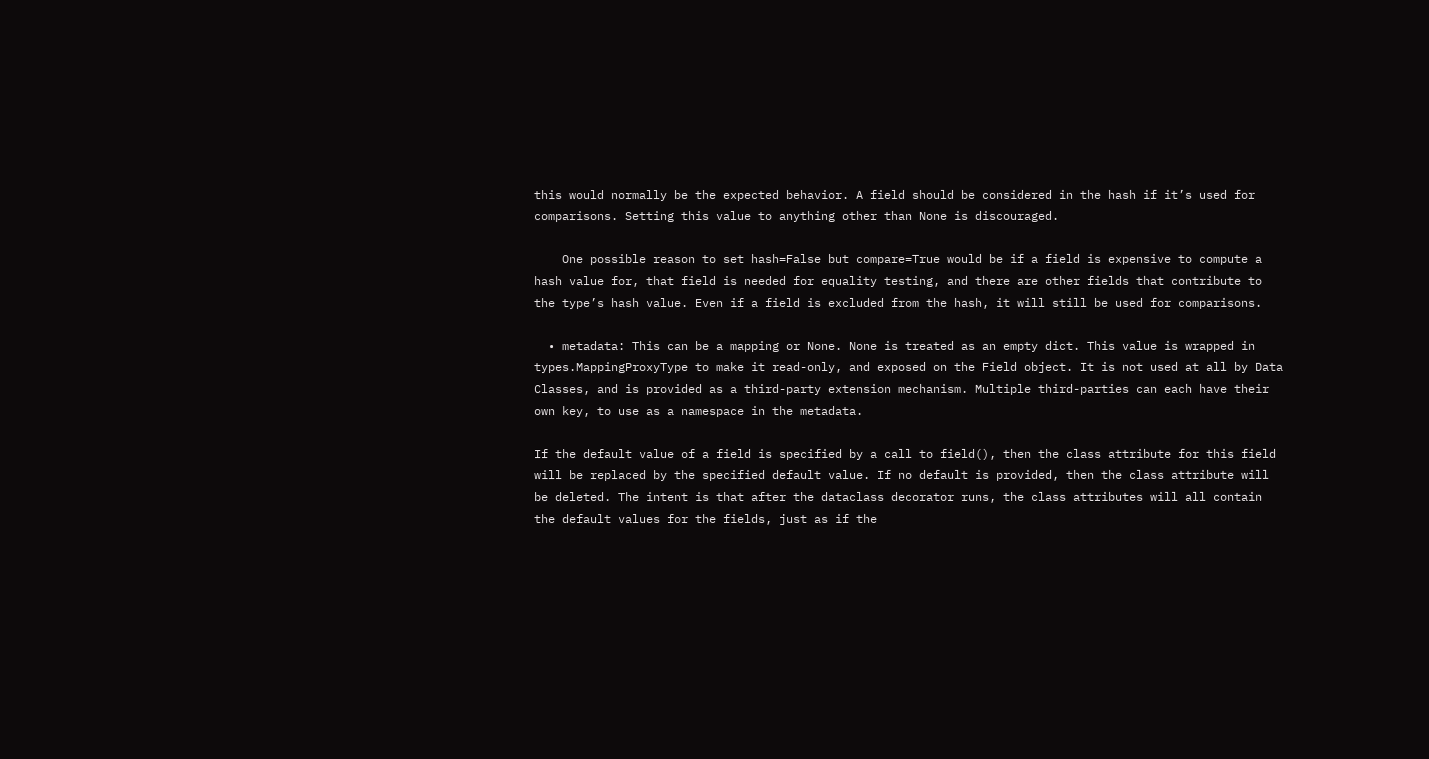this would normally be the expected behavior. A field should be considered in the hash if it’s used for comparisons. Setting this value to anything other than None is discouraged.

    One possible reason to set hash=False but compare=True would be if a field is expensive to compute a hash value for, that field is needed for equality testing, and there are other fields that contribute to the type’s hash value. Even if a field is excluded from the hash, it will still be used for comparisons.

  • metadata: This can be a mapping or None. None is treated as an empty dict. This value is wrapped in types.MappingProxyType to make it read-only, and exposed on the Field object. It is not used at all by Data Classes, and is provided as a third-party extension mechanism. Multiple third-parties can each have their own key, to use as a namespace in the metadata.

If the default value of a field is specified by a call to field(), then the class attribute for this field will be replaced by the specified default value. If no default is provided, then the class attribute will be deleted. The intent is that after the dataclass decorator runs, the class attributes will all contain the default values for the fields, just as if the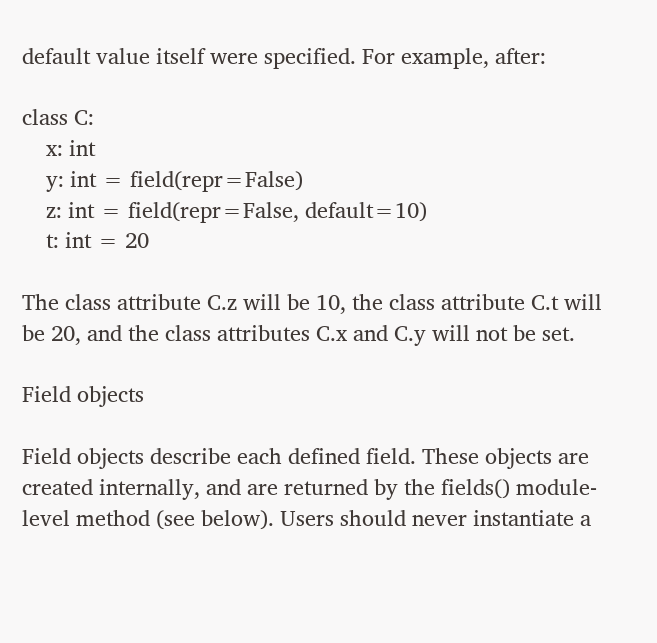default value itself were specified. For example, after:

class C:
    x: int
    y: int = field(repr=False)
    z: int = field(repr=False, default=10)
    t: int = 20

The class attribute C.z will be 10, the class attribute C.t will be 20, and the class attributes C.x and C.y will not be set.

Field objects

Field objects describe each defined field. These objects are created internally, and are returned by the fields() module-level method (see below). Users should never instantiate a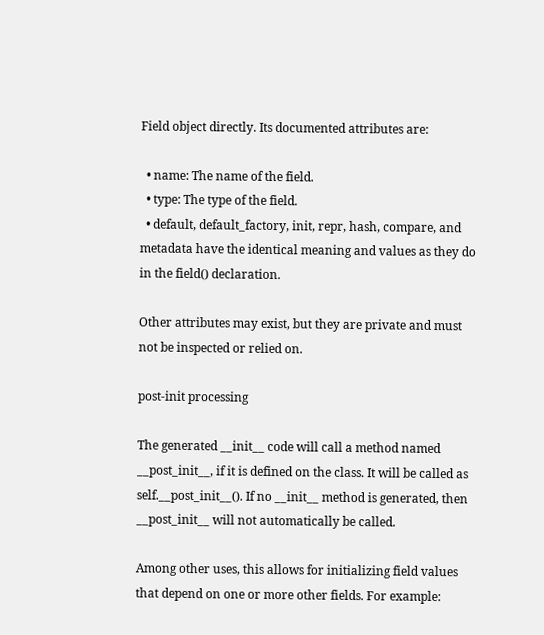Field object directly. Its documented attributes are:

  • name: The name of the field.
  • type: The type of the field.
  • default, default_factory, init, repr, hash, compare, and metadata have the identical meaning and values as they do in the field() declaration.

Other attributes may exist, but they are private and must not be inspected or relied on.

post-init processing

The generated __init__ code will call a method named __post_init__, if it is defined on the class. It will be called as self.__post_init__(). If no __init__ method is generated, then __post_init__ will not automatically be called.

Among other uses, this allows for initializing field values that depend on one or more other fields. For example: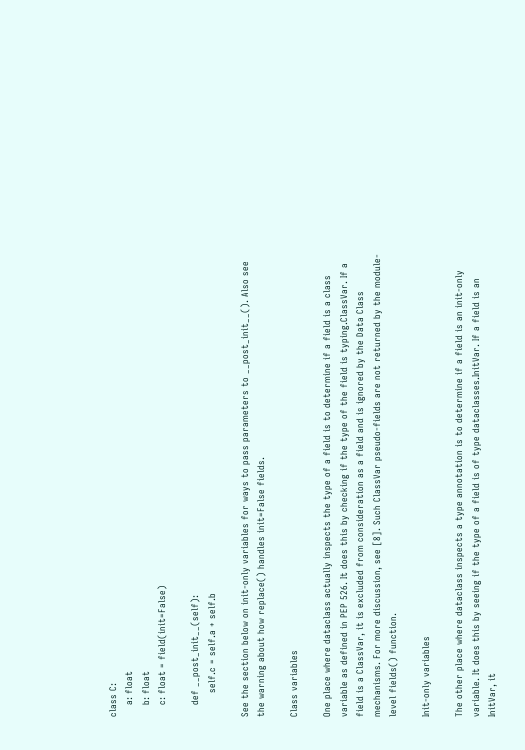class C:
    a: float
    b: float
    c: float = field(init=False)

    def __post_init__(self):
        self.c = self.a + self.b

See the section below on init-only variables for ways to pass parameters to __post_init__(). Also see the warning about how replace() handles init=False fields.

Class variables

One place where dataclass actually inspects the type of a field is to determine if a field is a class variable as defined in PEP 526. It does this by checking if the type of the field is typing.ClassVar. If a field is a ClassVar, it is excluded from consideration as a field and is ignored by the Data Class mechanisms. For more discussion, see [8]. Such ClassVar pseudo-fields are not returned by the module-level fields() function.

Init-only variables

The other place where dataclass inspects a type annotation is to determine if a field is an init-only variable. It does this by seeing if the type of a field is of type dataclasses.InitVar. If a field is an InitVar, it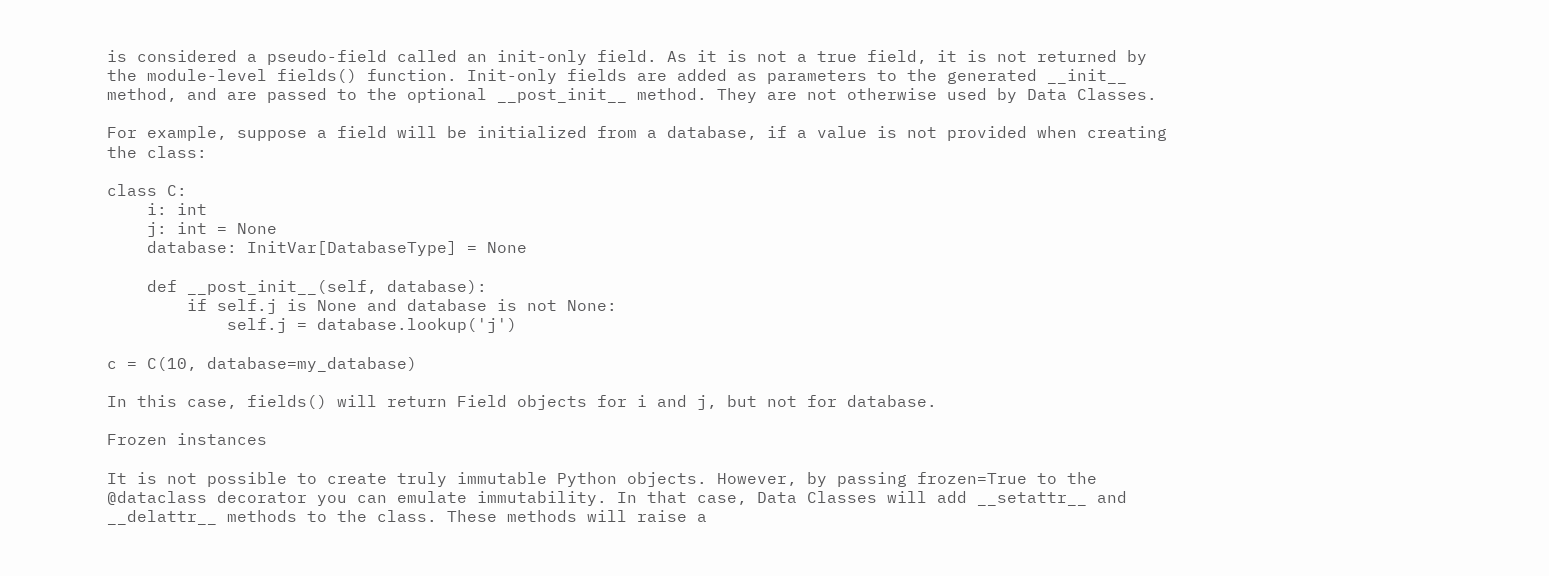is considered a pseudo-field called an init-only field. As it is not a true field, it is not returned by the module-level fields() function. Init-only fields are added as parameters to the generated __init__ method, and are passed to the optional __post_init__ method. They are not otherwise used by Data Classes.

For example, suppose a field will be initialized from a database, if a value is not provided when creating the class:

class C:
    i: int
    j: int = None
    database: InitVar[DatabaseType] = None

    def __post_init__(self, database):
        if self.j is None and database is not None:
            self.j = database.lookup('j')

c = C(10, database=my_database)

In this case, fields() will return Field objects for i and j, but not for database.

Frozen instances

It is not possible to create truly immutable Python objects. However, by passing frozen=True to the @dataclass decorator you can emulate immutability. In that case, Data Classes will add __setattr__ and __delattr__ methods to the class. These methods will raise a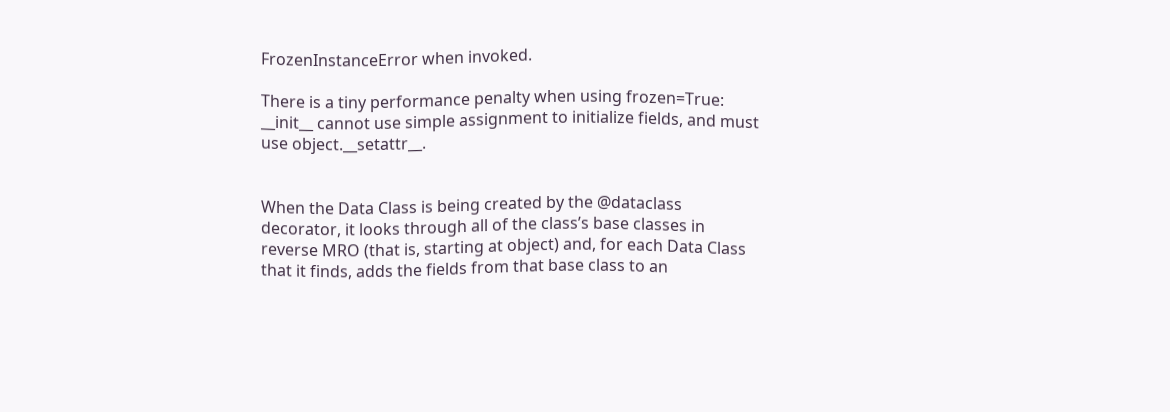FrozenInstanceError when invoked.

There is a tiny performance penalty when using frozen=True: __init__ cannot use simple assignment to initialize fields, and must use object.__setattr__.


When the Data Class is being created by the @dataclass decorator, it looks through all of the class’s base classes in reverse MRO (that is, starting at object) and, for each Data Class that it finds, adds the fields from that base class to an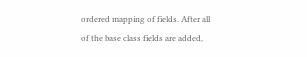ordered mapping of fields. After all of the base class fields are added,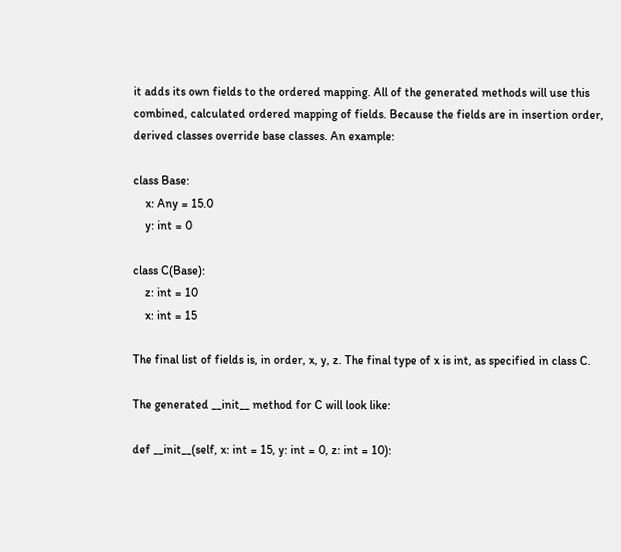it adds its own fields to the ordered mapping. All of the generated methods will use this combined, calculated ordered mapping of fields. Because the fields are in insertion order, derived classes override base classes. An example:

class Base:
    x: Any = 15.0
    y: int = 0

class C(Base):
    z: int = 10
    x: int = 15

The final list of fields is, in order, x, y, z. The final type of x is int, as specified in class C.

The generated __init__ method for C will look like:

def __init__(self, x: int = 15, y: int = 0, z: int = 10):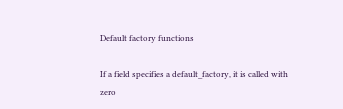Default factory functions

If a field specifies a default_factory, it is called with zero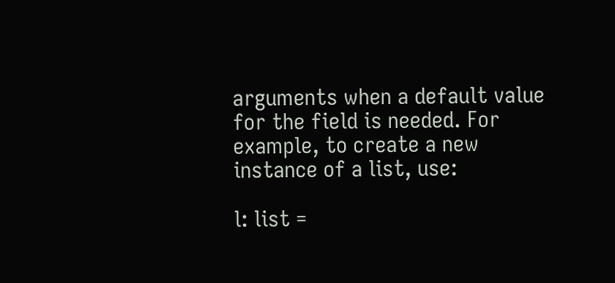arguments when a default value for the field is needed. For example, to create a new instance of a list, use:

l: list =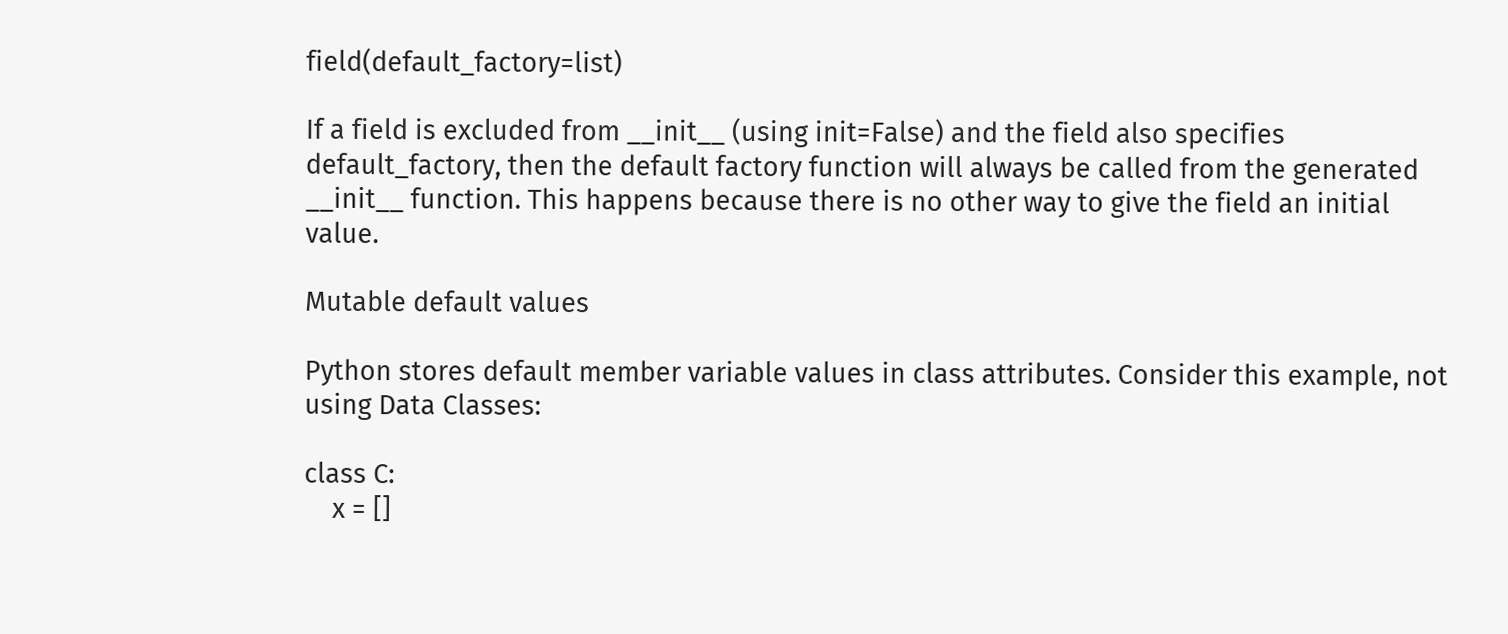field(default_factory=list)

If a field is excluded from __init__ (using init=False) and the field also specifies default_factory, then the default factory function will always be called from the generated __init__ function. This happens because there is no other way to give the field an initial value.

Mutable default values

Python stores default member variable values in class attributes. Consider this example, not using Data Classes:

class C:
    x = []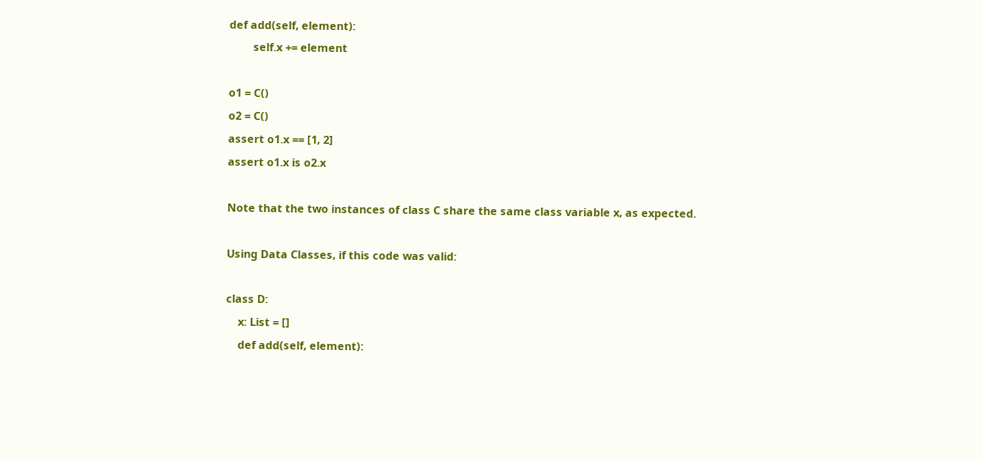def add(self, element):
        self.x += element

o1 = C()
o2 = C()
assert o1.x == [1, 2]
assert o1.x is o2.x

Note that the two instances of class C share the same class variable x, as expected.

Using Data Classes, if this code was valid:

class D:
    x: List = []
    def add(self, element):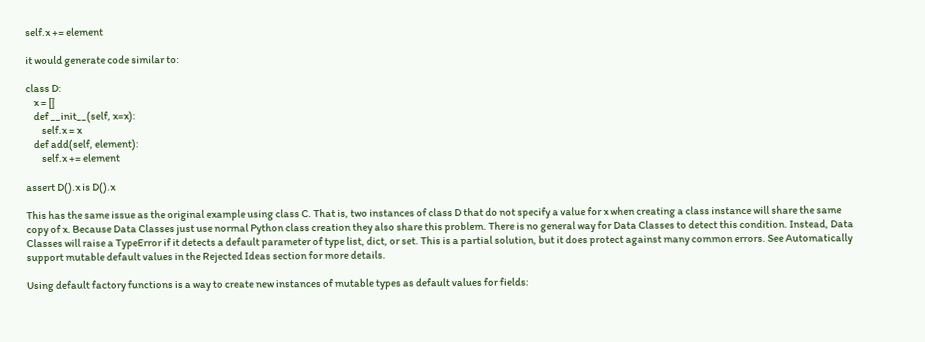self.x += element

it would generate code similar to:

class D:
    x = []
    def __init__(self, x=x):
        self.x = x
    def add(self, element):
        self.x += element

assert D().x is D().x

This has the same issue as the original example using class C. That is, two instances of class D that do not specify a value for x when creating a class instance will share the same copy of x. Because Data Classes just use normal Python class creation they also share this problem. There is no general way for Data Classes to detect this condition. Instead, Data Classes will raise a TypeError if it detects a default parameter of type list, dict, or set. This is a partial solution, but it does protect against many common errors. See Automatically support mutable default values in the Rejected Ideas section for more details.

Using default factory functions is a way to create new instances of mutable types as default values for fields: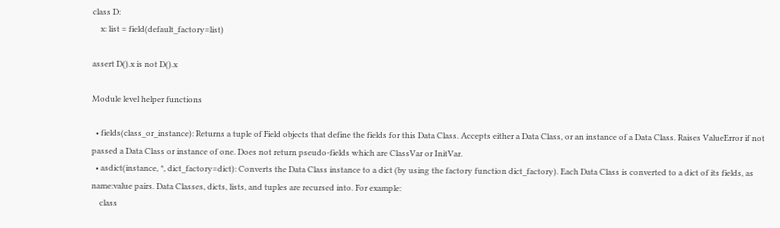class D:
    x: list = field(default_factory=list)

assert D().x is not D().x

Module level helper functions

  • fields(class_or_instance): Returns a tuple of Field objects that define the fields for this Data Class. Accepts either a Data Class, or an instance of a Data Class. Raises ValueError if not passed a Data Class or instance of one. Does not return pseudo-fields which are ClassVar or InitVar.
  • asdict(instance, *, dict_factory=dict): Converts the Data Class instance to a dict (by using the factory function dict_factory). Each Data Class is converted to a dict of its fields, as name:value pairs. Data Classes, dicts, lists, and tuples are recursed into. For example:
    class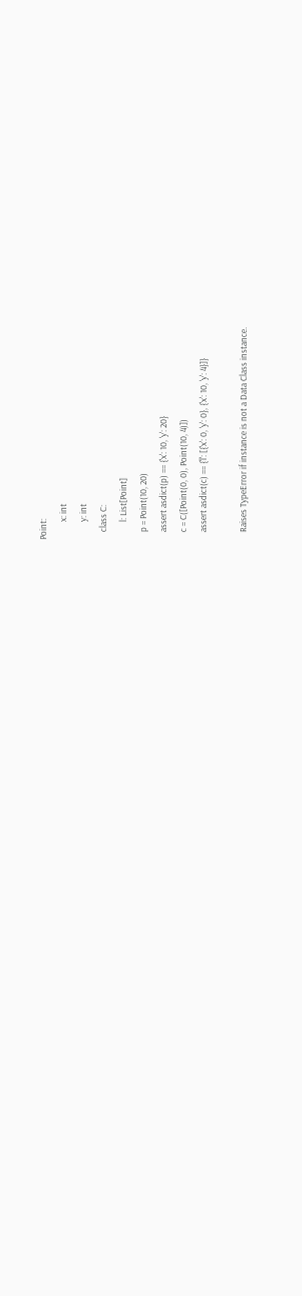Point:
         x: int
         y: int
    class C:
         l: List[Point]
    p = Point(10, 20)
    assert asdict(p) == {'x': 10, 'y': 20}
    c = C([Point(0, 0), Point(10, 4)])
    assert asdict(c) == {'l': [{'x': 0, 'y': 0}, {'x': 10, 'y': 4}]}

    Raises TypeError if instance is not a Data Class instance.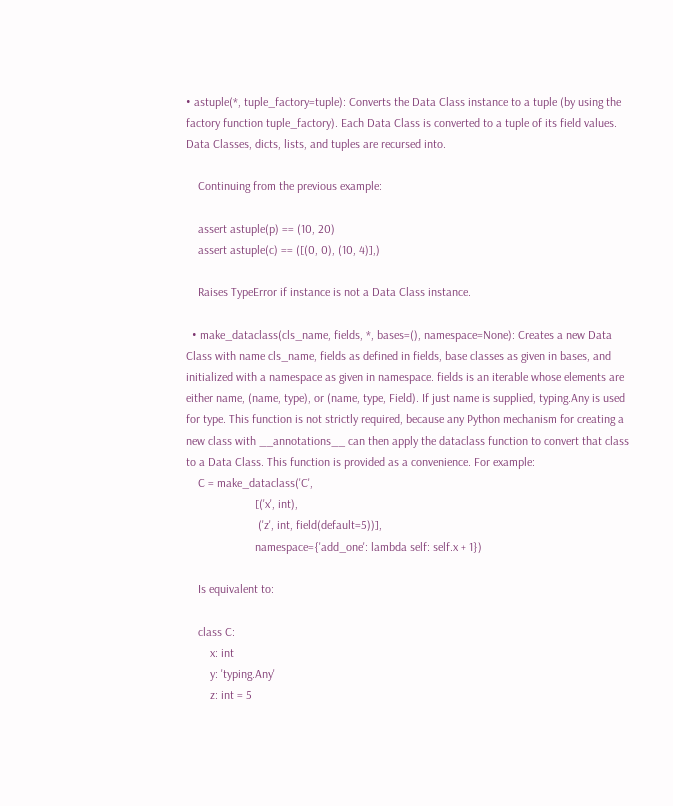• astuple(*, tuple_factory=tuple): Converts the Data Class instance to a tuple (by using the factory function tuple_factory). Each Data Class is converted to a tuple of its field values. Data Classes, dicts, lists, and tuples are recursed into.

    Continuing from the previous example:

    assert astuple(p) == (10, 20)
    assert astuple(c) == ([(0, 0), (10, 4)],)

    Raises TypeError if instance is not a Data Class instance.

  • make_dataclass(cls_name, fields, *, bases=(), namespace=None): Creates a new Data Class with name cls_name, fields as defined in fields, base classes as given in bases, and initialized with a namespace as given in namespace. fields is an iterable whose elements are either name, (name, type), or (name, type, Field). If just name is supplied, typing.Any is used for type. This function is not strictly required, because any Python mechanism for creating a new class with __annotations__ can then apply the dataclass function to convert that class to a Data Class. This function is provided as a convenience. For example:
    C = make_dataclass('C',
                       [('x', int),
                        ('z', int, field(default=5))],
                       namespace={'add_one': lambda self: self.x + 1})

    Is equivalent to:

    class C:
        x: int
        y: 'typing.Any'
        z: int = 5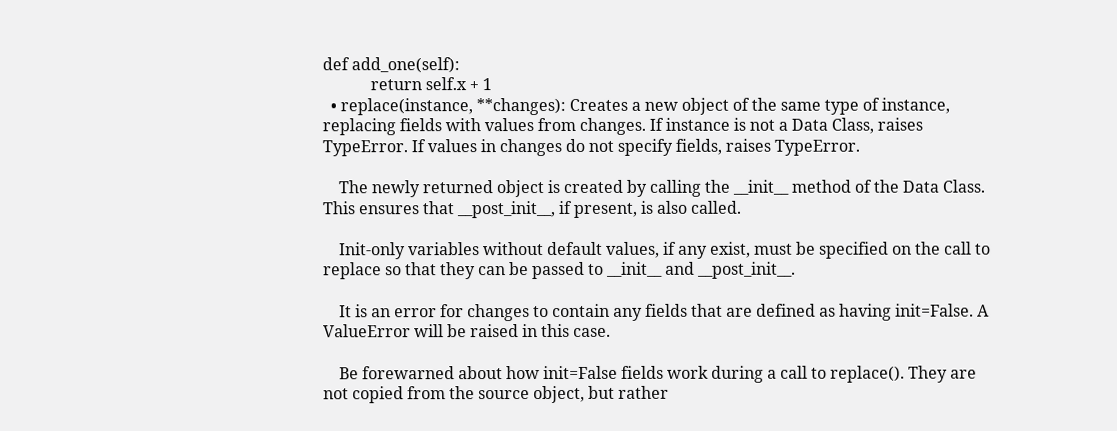def add_one(self):
            return self.x + 1
  • replace(instance, **changes): Creates a new object of the same type of instance, replacing fields with values from changes. If instance is not a Data Class, raises TypeError. If values in changes do not specify fields, raises TypeError.

    The newly returned object is created by calling the __init__ method of the Data Class. This ensures that __post_init__, if present, is also called.

    Init-only variables without default values, if any exist, must be specified on the call to replace so that they can be passed to __init__ and __post_init__.

    It is an error for changes to contain any fields that are defined as having init=False. A ValueError will be raised in this case.

    Be forewarned about how init=False fields work during a call to replace(). They are not copied from the source object, but rather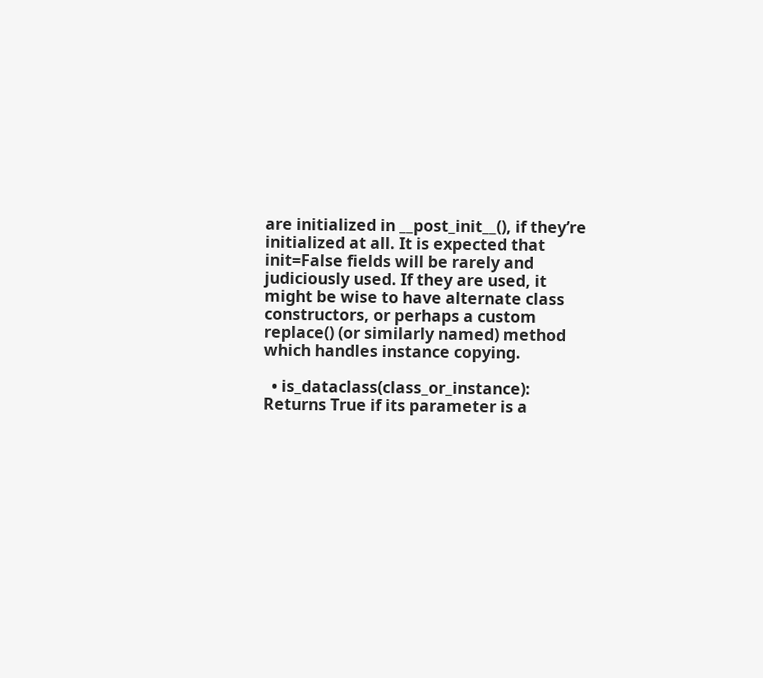are initialized in __post_init__(), if they’re initialized at all. It is expected that init=False fields will be rarely and judiciously used. If they are used, it might be wise to have alternate class constructors, or perhaps a custom replace() (or similarly named) method which handles instance copying.

  • is_dataclass(class_or_instance): Returns True if its parameter is a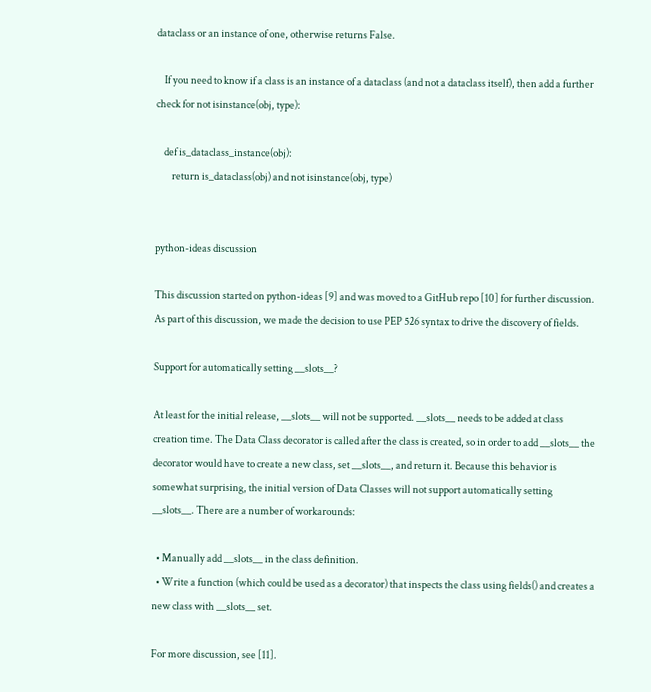dataclass or an instance of one, otherwise returns False.

    If you need to know if a class is an instance of a dataclass (and not a dataclass itself), then add a further check for not isinstance(obj, type):

    def is_dataclass_instance(obj):
        return is_dataclass(obj) and not isinstance(obj, type)


python-ideas discussion

This discussion started on python-ideas [9] and was moved to a GitHub repo [10] for further discussion. As part of this discussion, we made the decision to use PEP 526 syntax to drive the discovery of fields.

Support for automatically setting __slots__?

At least for the initial release, __slots__ will not be supported. __slots__ needs to be added at class creation time. The Data Class decorator is called after the class is created, so in order to add __slots__ the decorator would have to create a new class, set __slots__, and return it. Because this behavior is somewhat surprising, the initial version of Data Classes will not support automatically setting __slots__. There are a number of workarounds:

  • Manually add __slots__ in the class definition.
  • Write a function (which could be used as a decorator) that inspects the class using fields() and creates a new class with __slots__ set.

For more discussion, see [11].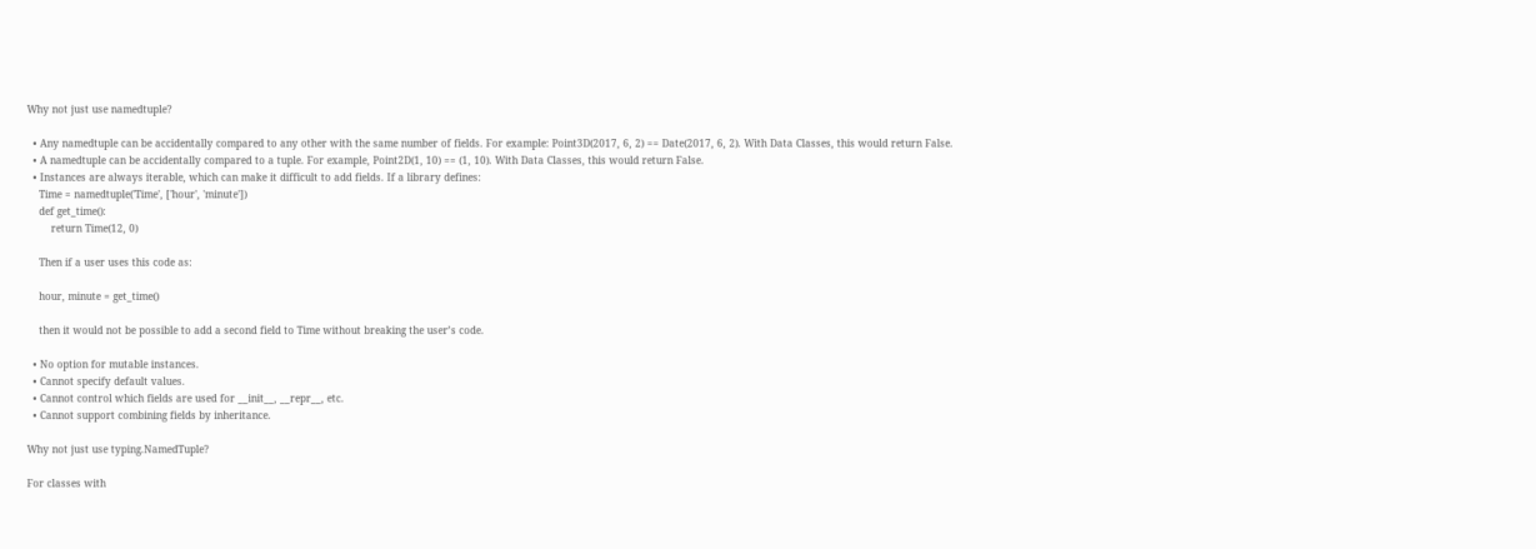Why not just use namedtuple?

  • Any namedtuple can be accidentally compared to any other with the same number of fields. For example: Point3D(2017, 6, 2) == Date(2017, 6, 2). With Data Classes, this would return False.
  • A namedtuple can be accidentally compared to a tuple. For example, Point2D(1, 10) == (1, 10). With Data Classes, this would return False.
  • Instances are always iterable, which can make it difficult to add fields. If a library defines:
    Time = namedtuple('Time', ['hour', 'minute'])
    def get_time():
        return Time(12, 0)

    Then if a user uses this code as:

    hour, minute = get_time()

    then it would not be possible to add a second field to Time without breaking the user’s code.

  • No option for mutable instances.
  • Cannot specify default values.
  • Cannot control which fields are used for __init__, __repr__, etc.
  • Cannot support combining fields by inheritance.

Why not just use typing.NamedTuple?

For classes with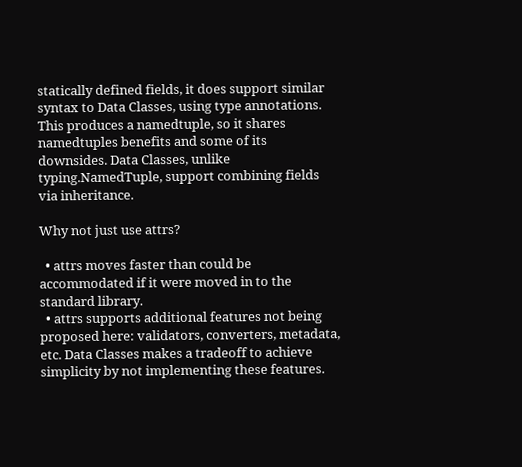statically defined fields, it does support similar syntax to Data Classes, using type annotations. This produces a namedtuple, so it shares namedtuples benefits and some of its downsides. Data Classes, unlike typing.NamedTuple, support combining fields via inheritance.

Why not just use attrs?

  • attrs moves faster than could be accommodated if it were moved in to the standard library.
  • attrs supports additional features not being proposed here: validators, converters, metadata, etc. Data Classes makes a tradeoff to achieve simplicity by not implementing these features.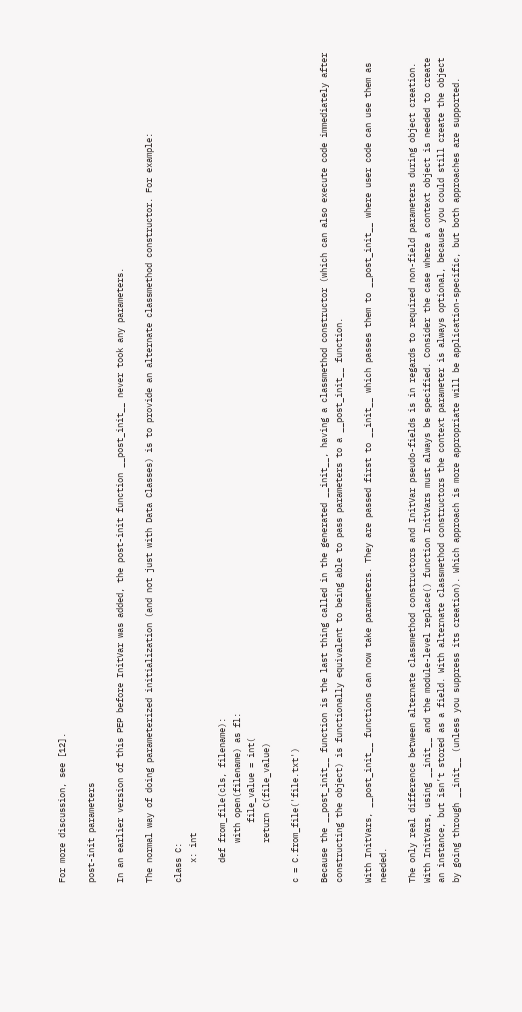For more discussion, see [12].

post-init parameters

In an earlier version of this PEP before InitVar was added, the post-init function __post_init__ never took any parameters.

The normal way of doing parameterized initialization (and not just with Data Classes) is to provide an alternate classmethod constructor. For example:

class C:
    x: int

    def from_file(cls, filename):
        with open(filename) as fl:
            file_value = int(
        return C(file_value)

c = C.from_file('file.txt')

Because the __post_init__ function is the last thing called in the generated __init__, having a classmethod constructor (which can also execute code immediately after constructing the object) is functionally equivalent to being able to pass parameters to a __post_init__ function.

With InitVars, __post_init__ functions can now take parameters. They are passed first to __init__ which passes them to __post_init__ where user code can use them as needed.

The only real difference between alternate classmethod constructors and InitVar pseudo-fields is in regards to required non-field parameters during object creation. With InitVars, using __init__ and the module-level replace() function InitVars must always be specified. Consider the case where a context object is needed to create an instance, but isn’t stored as a field. With alternate classmethod constructors the context parameter is always optional, because you could still create the object by going through __init__ (unless you suppress its creation). Which approach is more appropriate will be application-specific, but both approaches are supported.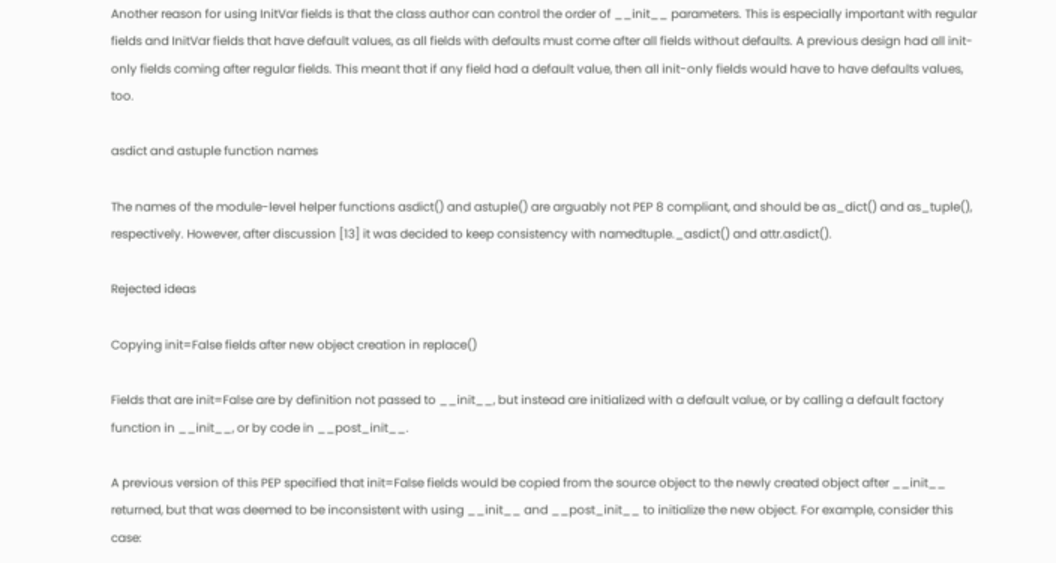Another reason for using InitVar fields is that the class author can control the order of __init__ parameters. This is especially important with regular fields and InitVar fields that have default values, as all fields with defaults must come after all fields without defaults. A previous design had all init-only fields coming after regular fields. This meant that if any field had a default value, then all init-only fields would have to have defaults values, too.

asdict and astuple function names

The names of the module-level helper functions asdict() and astuple() are arguably not PEP 8 compliant, and should be as_dict() and as_tuple(), respectively. However, after discussion [13] it was decided to keep consistency with namedtuple._asdict() and attr.asdict().

Rejected ideas

Copying init=False fields after new object creation in replace()

Fields that are init=False are by definition not passed to __init__, but instead are initialized with a default value, or by calling a default factory function in __init__, or by code in __post_init__.

A previous version of this PEP specified that init=False fields would be copied from the source object to the newly created object after __init__ returned, but that was deemed to be inconsistent with using __init__ and __post_init__ to initialize the new object. For example, consider this case: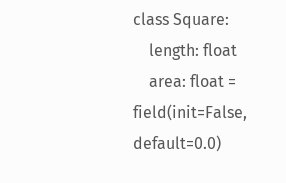class Square:
    length: float
    area: float = field(init=False, default=0.0)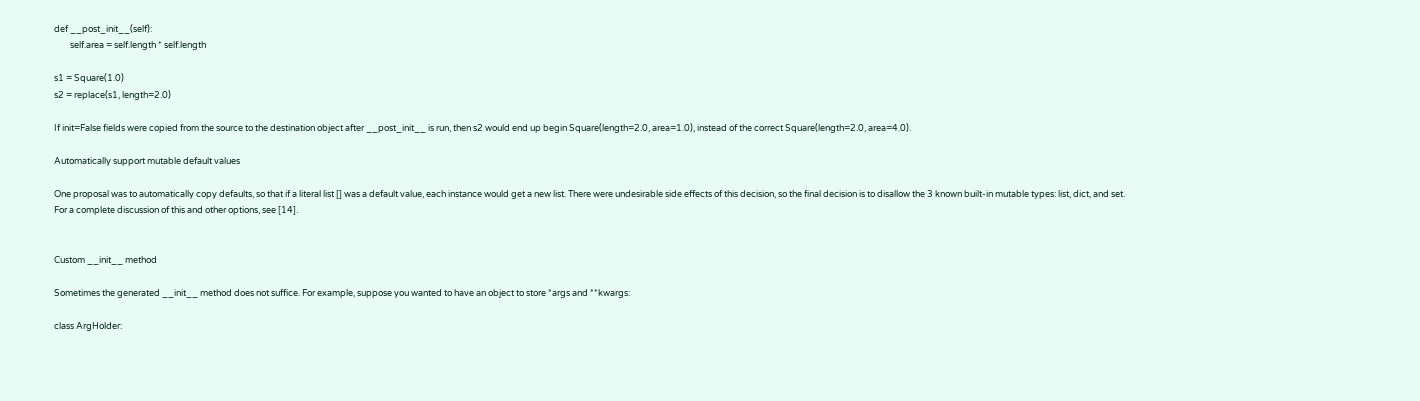def __post_init__(self):
        self.area = self.length * self.length

s1 = Square(1.0)
s2 = replace(s1, length=2.0)

If init=False fields were copied from the source to the destination object after __post_init__ is run, then s2 would end up begin Square(length=2.0, area=1.0), instead of the correct Square(length=2.0, area=4.0).

Automatically support mutable default values

One proposal was to automatically copy defaults, so that if a literal list [] was a default value, each instance would get a new list. There were undesirable side effects of this decision, so the final decision is to disallow the 3 known built-in mutable types: list, dict, and set. For a complete discussion of this and other options, see [14].


Custom __init__ method

Sometimes the generated __init__ method does not suffice. For example, suppose you wanted to have an object to store *args and **kwargs:

class ArgHolder: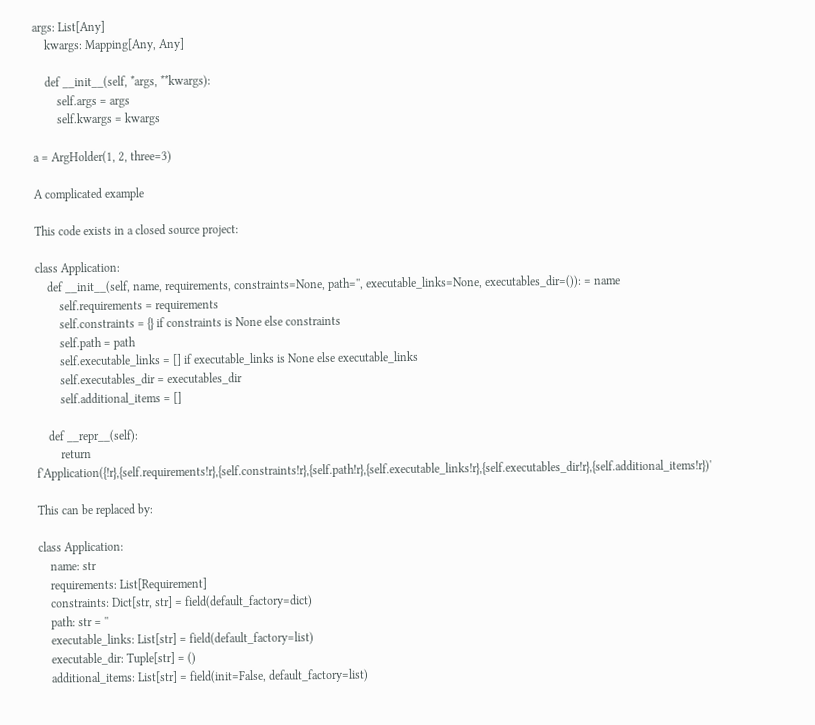args: List[Any]
    kwargs: Mapping[Any, Any]

    def __init__(self, *args, **kwargs):
        self.args = args
        self.kwargs = kwargs

a = ArgHolder(1, 2, three=3)

A complicated example

This code exists in a closed source project:

class Application:
    def __init__(self, name, requirements, constraints=None, path='', executable_links=None, executables_dir=()): = name
        self.requirements = requirements
        self.constraints = {} if constraints is None else constraints
        self.path = path
        self.executable_links = [] if executable_links is None else executable_links
        self.executables_dir = executables_dir
        self.additional_items = []

    def __repr__(self):
        return f'Application({!r},{self.requirements!r},{self.constraints!r},{self.path!r},{self.executable_links!r},{self.executables_dir!r},{self.additional_items!r})'

This can be replaced by:

class Application:
    name: str
    requirements: List[Requirement]
    constraints: Dict[str, str] = field(default_factory=dict)
    path: str = ''
    executable_links: List[str] = field(default_factory=list)
    executable_dir: Tuple[str] = ()
    additional_items: List[str] = field(init=False, default_factory=list)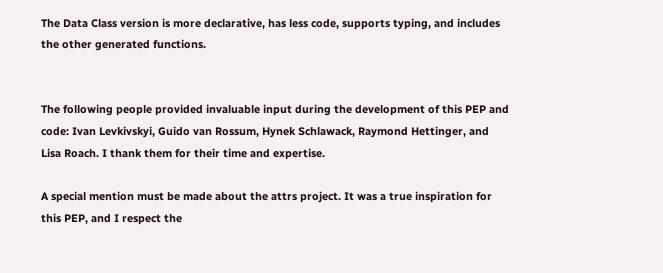The Data Class version is more declarative, has less code, supports typing, and includes the other generated functions.


The following people provided invaluable input during the development of this PEP and code: Ivan Levkivskyi, Guido van Rossum, Hynek Schlawack, Raymond Hettinger, and Lisa Roach. I thank them for their time and expertise.

A special mention must be made about the attrs project. It was a true inspiration for this PEP, and I respect the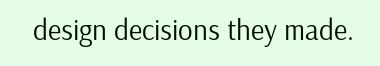design decisions they made.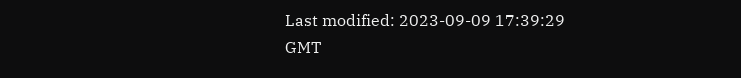Last modified: 2023-09-09 17:39:29 GMT